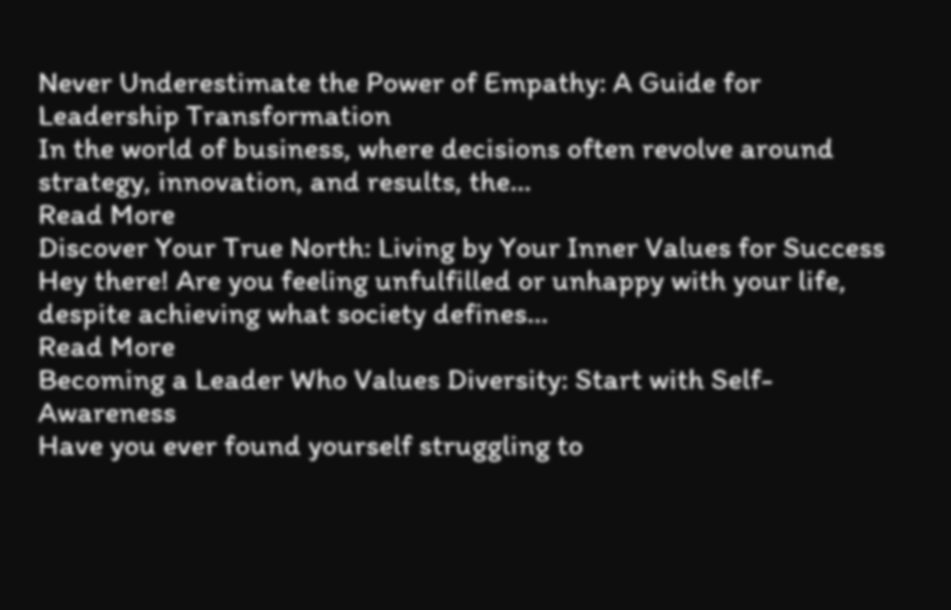Never Underestimate the Power of Empathy: A Guide for Leadership Transformation
In the world of business, where decisions often revolve around strategy, innovation, and results, the...
Read More
Discover Your True North: Living by Your Inner Values for Success
Hey there! Are you feeling unfulfilled or unhappy with your life, despite achieving what society defines...
Read More
Becoming a Leader Who Values Diversity: Start with Self-Awareness
Have you ever found yourself struggling to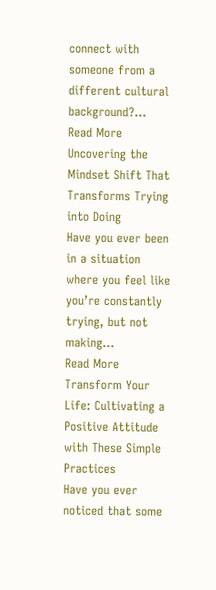connect with someone from a different cultural background?...
Read More
Uncovering the Mindset Shift That Transforms Trying into Doing
Have you ever been in a situation where you feel like you’re constantly trying, but not making...
Read More
Transform Your Life: Cultivating a Positive Attitude with These Simple Practices
Have you ever noticed that some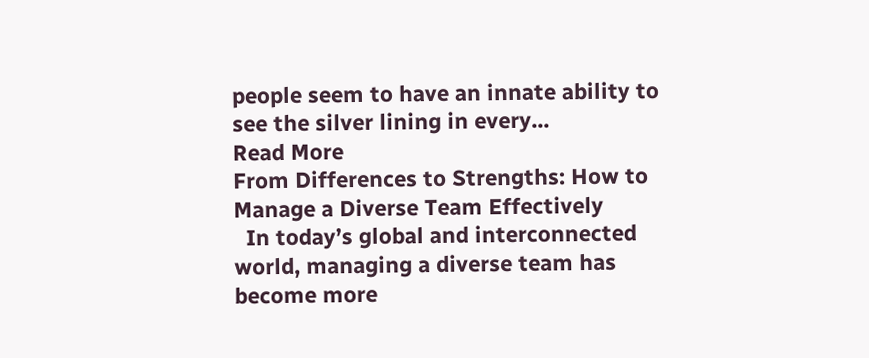people seem to have an innate ability to see the silver lining in every...
Read More
From Differences to Strengths: How to Manage a Diverse Team Effectively
  In today’s global and interconnected world, managing a diverse team has become more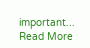important...
Read More